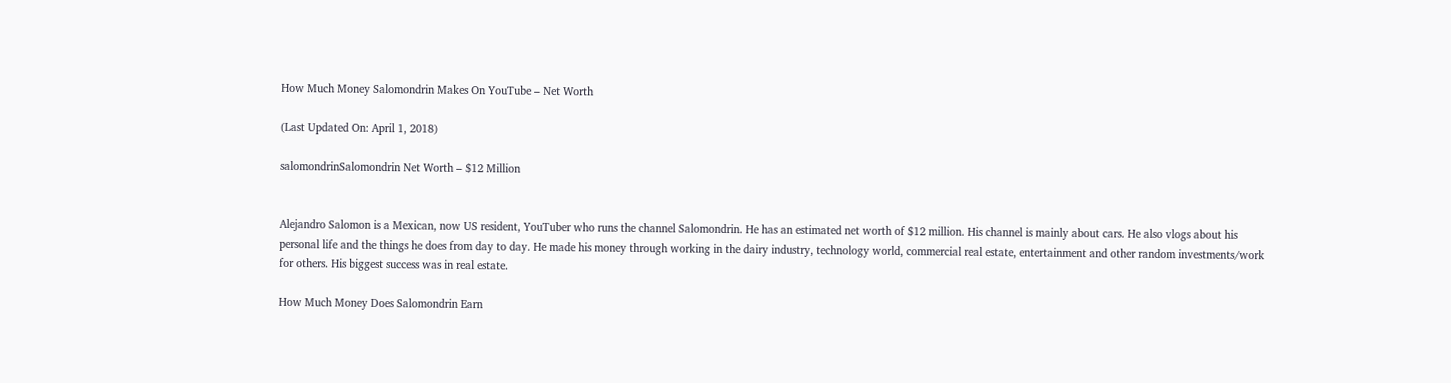How Much Money Salomondrin Makes On YouTube – Net Worth

(Last Updated On: April 1, 2018)

salomondrinSalomondrin Net Worth – $12 Million


Alejandro Salomon is a Mexican, now US resident, YouTuber who runs the channel Salomondrin. He has an estimated net worth of $12 million. His channel is mainly about cars. He also vlogs about his personal life and the things he does from day to day. He made his money through working in the dairy industry, technology world, commercial real estate, entertainment and other random investments/work for others. His biggest success was in real estate.

How Much Money Does Salomondrin Earn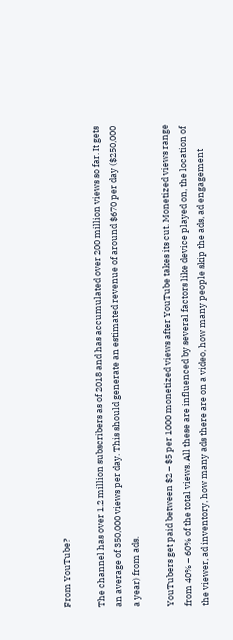From YouTube?

The channel has over 1.2 million subscribers as of 2018 and has accumulated over 200 million views so far. It gets an average of 350,000 views per day. This should generate an estimated revenue of around $670 per day ($250,000 a year) from ads.

YouTubers get paid between $2 – $5 per 1000 monetized views after YouTube takes its cut. Monetized views range from 40% – 60% of the total views. All these are influenced by several factors like device played on, the location of the viewer, ad inventory, how many ads there are on a video, how many people skip the ads, ad engagement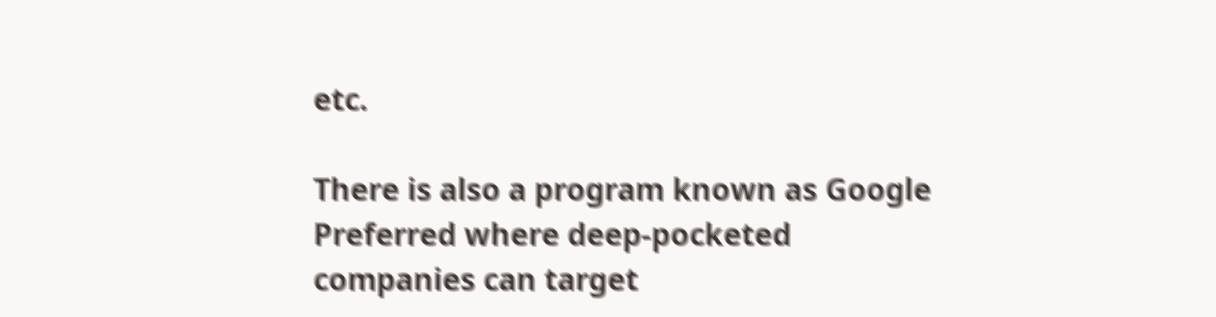etc.

There is also a program known as Google Preferred where deep-pocketed companies can target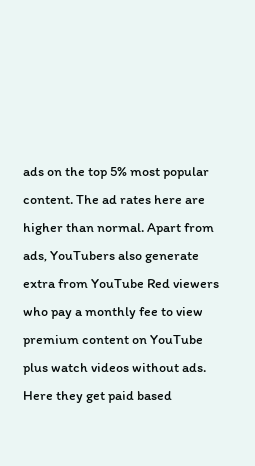ads on the top 5% most popular content. The ad rates here are higher than normal. Apart from ads, YouTubers also generate extra from YouTube Red viewers who pay a monthly fee to view premium content on YouTube plus watch videos without ads. Here they get paid based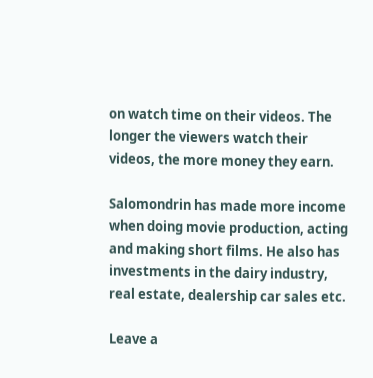on watch time on their videos. The longer the viewers watch their videos, the more money they earn.

Salomondrin has made more income when doing movie production, acting and making short films. He also has investments in the dairy industry, real estate, dealership car sales etc.

Leave a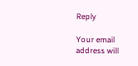Reply

Your email address will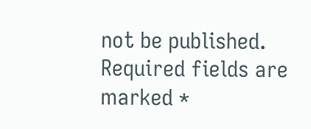not be published. Required fields are marked *